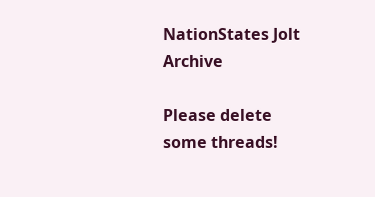NationStates Jolt Archive

Please delete some threads!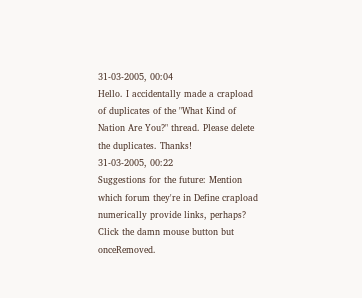31-03-2005, 00:04
Hello. I accidentally made a crapload of duplicates of the "What Kind of Nation Are You?" thread. Please delete the duplicates. Thanks!
31-03-2005, 00:22
Suggestions for the future: Mention which forum they're in Define crapload numerically provide links, perhaps? Click the damn mouse button but onceRemoved.